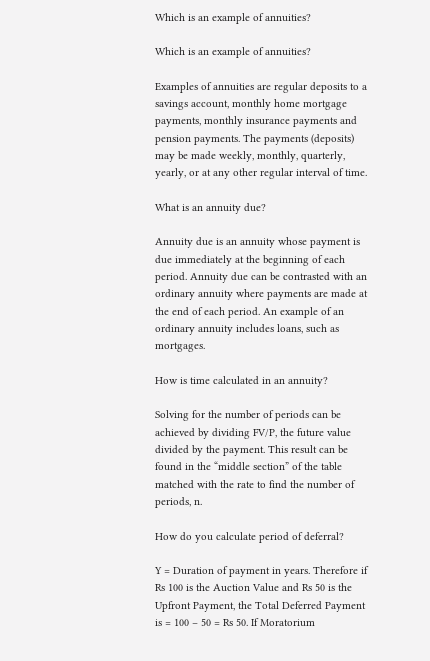Which is an example of annuities?

Which is an example of annuities?

Examples of annuities are regular deposits to a savings account, monthly home mortgage payments, monthly insurance payments and pension payments. The payments (deposits) may be made weekly, monthly, quarterly, yearly, or at any other regular interval of time.

What is an annuity due?

Annuity due is an annuity whose payment is due immediately at the beginning of each period. Annuity due can be contrasted with an ordinary annuity where payments are made at the end of each period. An example of an ordinary annuity includes loans, such as mortgages.

How is time calculated in an annuity?

Solving for the number of periods can be achieved by dividing FV/P, the future value divided by the payment. This result can be found in the “middle section” of the table matched with the rate to find the number of periods, n.

How do you calculate period of deferral?

Y = Duration of payment in years. Therefore if Rs 100 is the Auction Value and Rs 50 is the Upfront Payment, the Total Deferred Payment is = 100 – 50 = Rs 50. If Moratorium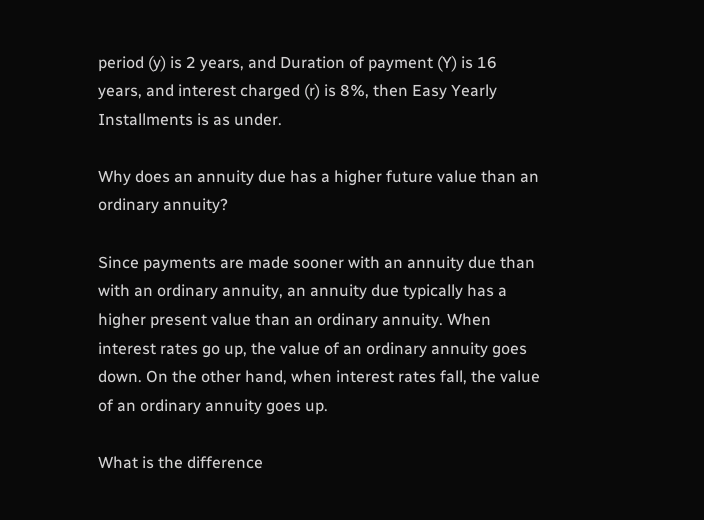period (y) is 2 years, and Duration of payment (Y) is 16 years, and interest charged (r) is 8%, then Easy Yearly Installments is as under.

Why does an annuity due has a higher future value than an ordinary annuity?

Since payments are made sooner with an annuity due than with an ordinary annuity, an annuity due typically has a higher present value than an ordinary annuity. When interest rates go up, the value of an ordinary annuity goes down. On the other hand, when interest rates fall, the value of an ordinary annuity goes up.

What is the difference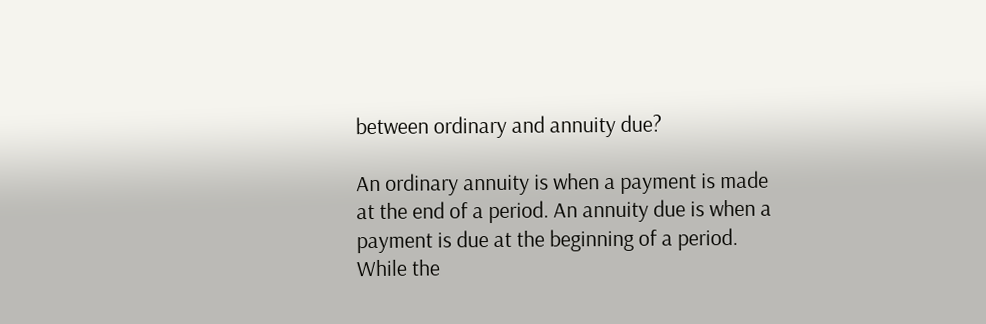between ordinary and annuity due?

An ordinary annuity is when a payment is made at the end of a period. An annuity due is when a payment is due at the beginning of a period. While the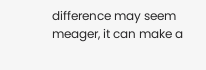difference may seem meager, it can make a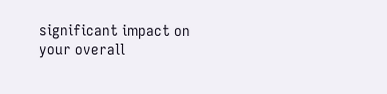significant impact on your overall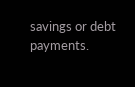savings or debt payments.